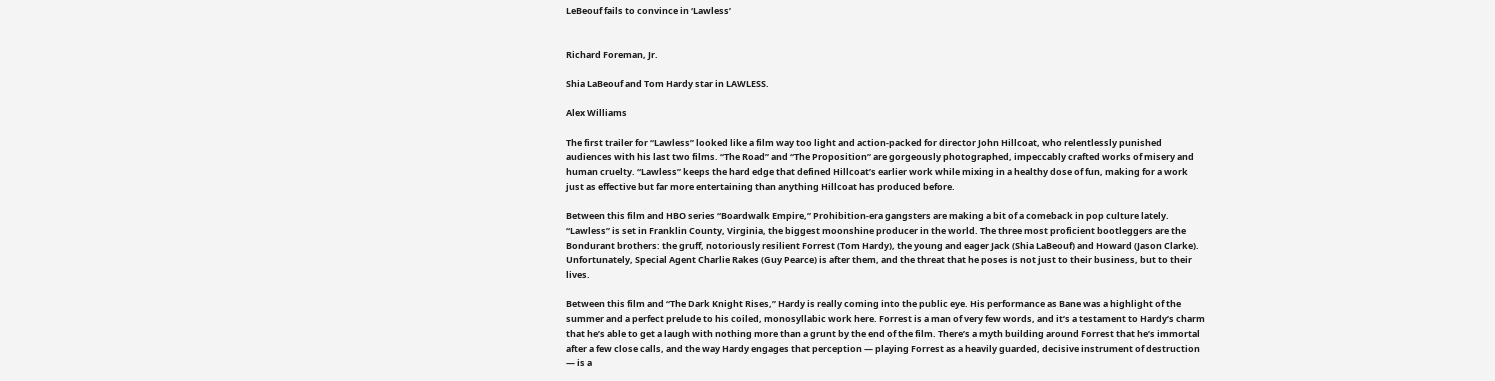LeBeouf fails to convince in ‘Lawless’


Richard Foreman, Jr.

Shia LaBeouf and Tom Hardy star in LAWLESS.

Alex Williams

The first trailer for “Lawless” looked like a film way too light and action-packed for director John Hillcoat, who relentlessly punished audiences with his last two films. “The Road” and “The Proposition” are gorgeously photographed, impeccably crafted works of misery and human cruelty. “Lawless” keeps the hard edge that defined Hillcoat’s earlier work while mixing in a healthy dose of fun, making for a work just as effective but far more entertaining than anything Hillcoat has produced before.

Between this film and HBO series “Boardwalk Empire,” Prohibition-era gangsters are making a bit of a comeback in pop culture lately. “Lawless” is set in Franklin County, Virginia, the biggest moonshine producer in the world. The three most proficient bootleggers are the Bondurant brothers: the gruff, notoriously resilient Forrest (Tom Hardy), the young and eager Jack (Shia LaBeouf) and Howard (Jason Clarke). Unfortunately, Special Agent Charlie Rakes (Guy Pearce) is after them, and the threat that he poses is not just to their business, but to their lives.

Between this film and “The Dark Knight Rises,” Hardy is really coming into the public eye. His performance as Bane was a highlight of the summer and a perfect prelude to his coiled, monosyllabic work here. Forrest is a man of very few words, and it’s a testament to Hardy’s charm that he’s able to get a laugh with nothing more than a grunt by the end of the film. There’s a myth building around Forrest that he’s immortal after a few close calls, and the way Hardy engages that perception — playing Forrest as a heavily guarded, decisive instrument of destruction — is a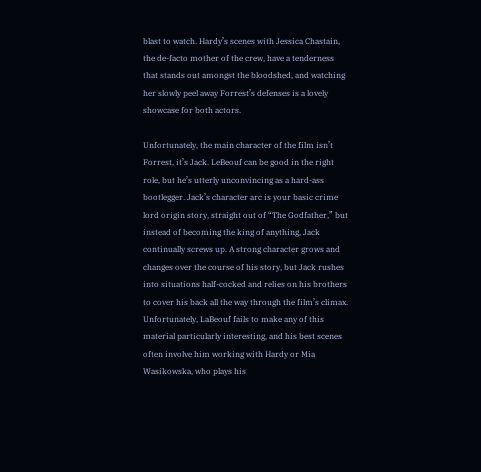blast to watch. Hardy’s scenes with Jessica Chastain, the de-facto mother of the crew, have a tenderness that stands out amongst the bloodshed, and watching her slowly peel away Forrest’s defenses is a lovely showcase for both actors.

Unfortunately, the main character of the film isn’t Forrest, it’s Jack. LeBeouf can be good in the right role, but he’s utterly unconvincing as a hard-ass bootlegger. Jack’s character arc is your basic crime lord origin story, straight out of “The Godfather,” but instead of becoming the king of anything, Jack continually screws up. A strong character grows and changes over the course of his story, but Jack rushes into situations half-cocked and relies on his brothers to cover his back all the way through the film’s climax. Unfortunately, LaBeouf fails to make any of this material particularly interesting, and his best scenes often involve him working with Hardy or Mia Wasikowska, who plays his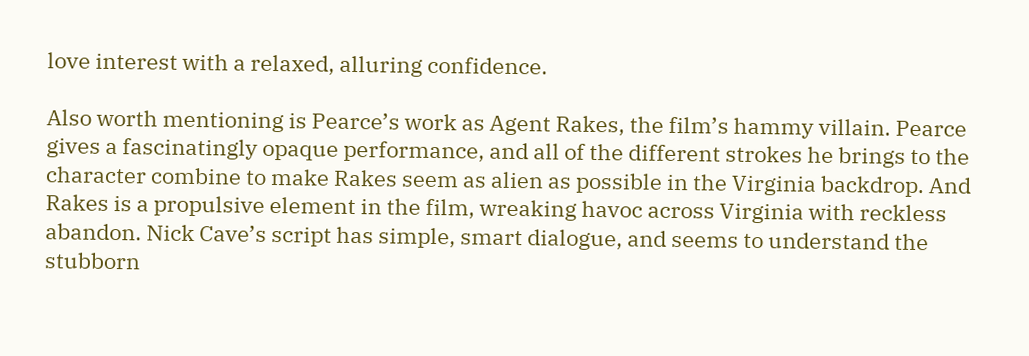love interest with a relaxed, alluring confidence.

Also worth mentioning is Pearce’s work as Agent Rakes, the film’s hammy villain. Pearce gives a fascinatingly opaque performance, and all of the different strokes he brings to the character combine to make Rakes seem as alien as possible in the Virginia backdrop. And Rakes is a propulsive element in the film, wreaking havoc across Virginia with reckless abandon. Nick Cave’s script has simple, smart dialogue, and seems to understand the stubborn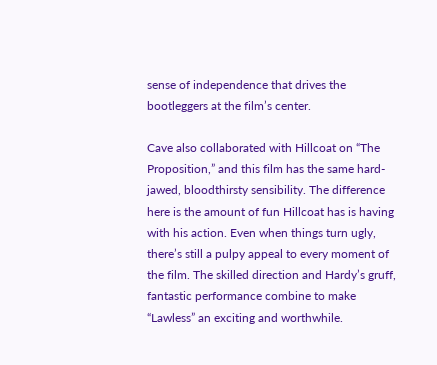sense of independence that drives the bootleggers at the film’s center.

Cave also collaborated with Hillcoat on “The Proposition,” and this film has the same hard-jawed, bloodthirsty sensibility. The difference here is the amount of fun Hillcoat has is having with his action. Even when things turn ugly, there’s still a pulpy appeal to every moment of the film. The skilled direction and Hardy’s gruff, fantastic performance combine to make “Lawless” an exciting and worthwhile.